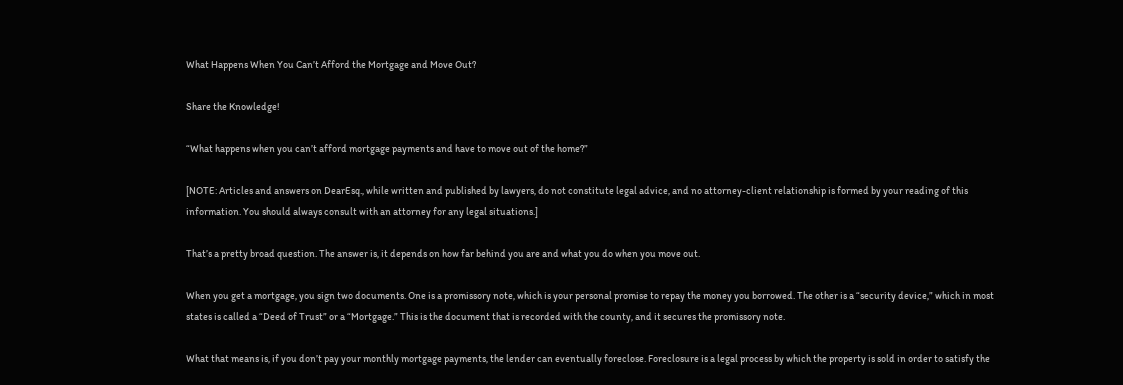What Happens When You Can’t Afford the Mortgage and Move Out?

Share the Knowledge!

“What happens when you can’t afford mortgage payments and have to move out of the home?”

[NOTE: Articles and answers on DearEsq., while written and published by lawyers, do not constitute legal advice, and no attorney-client relationship is formed by your reading of this information. You should always consult with an attorney for any legal situations.]

That’s a pretty broad question. The answer is, it depends on how far behind you are and what you do when you move out.

When you get a mortgage, you sign two documents. One is a promissory note, which is your personal promise to repay the money you borrowed. The other is a “security device,” which in most states is called a “Deed of Trust” or a “Mortgage.” This is the document that is recorded with the county, and it secures the promissory note.

What that means is, if you don’t pay your monthly mortgage payments, the lender can eventually foreclose. Foreclosure is a legal process by which the property is sold in order to satisfy the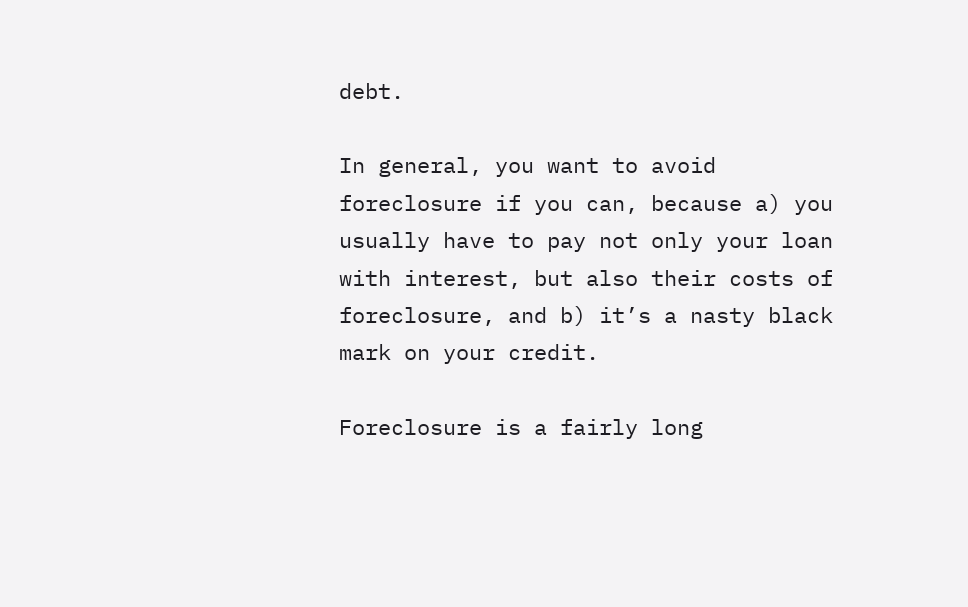debt.

In general, you want to avoid foreclosure if you can, because a) you usually have to pay not only your loan with interest, but also their costs of foreclosure, and b) it’s a nasty black mark on your credit.

Foreclosure is a fairly long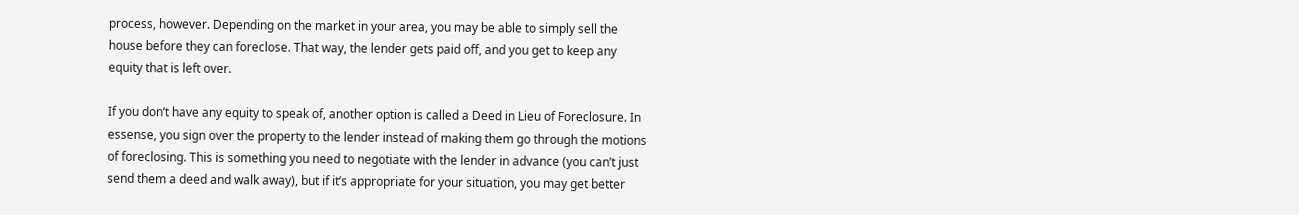process, however. Depending on the market in your area, you may be able to simply sell the house before they can foreclose. That way, the lender gets paid off, and you get to keep any equity that is left over.

If you don’t have any equity to speak of, another option is called a Deed in Lieu of Foreclosure. In essense, you sign over the property to the lender instead of making them go through the motions of foreclosing. This is something you need to negotiate with the lender in advance (you can’t just send them a deed and walk away), but if it’s appropriate for your situation, you may get better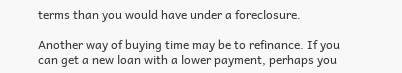terms than you would have under a foreclosure.

Another way of buying time may be to refinance. If you can get a new loan with a lower payment, perhaps you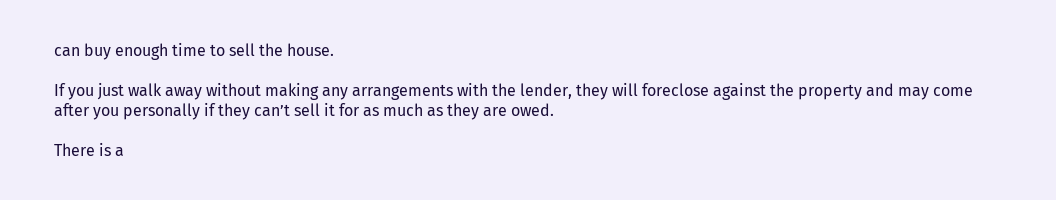can buy enough time to sell the house.

If you just walk away without making any arrangements with the lender, they will foreclose against the property and may come after you personally if they can’t sell it for as much as they are owed.

There is a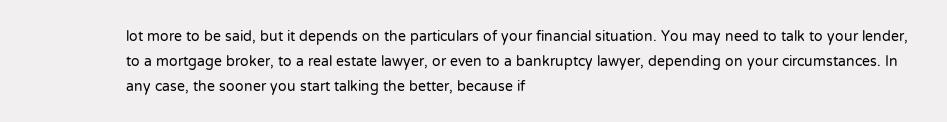lot more to be said, but it depends on the particulars of your financial situation. You may need to talk to your lender, to a mortgage broker, to a real estate lawyer, or even to a bankruptcy lawyer, depending on your circumstances. In any case, the sooner you start talking the better, because if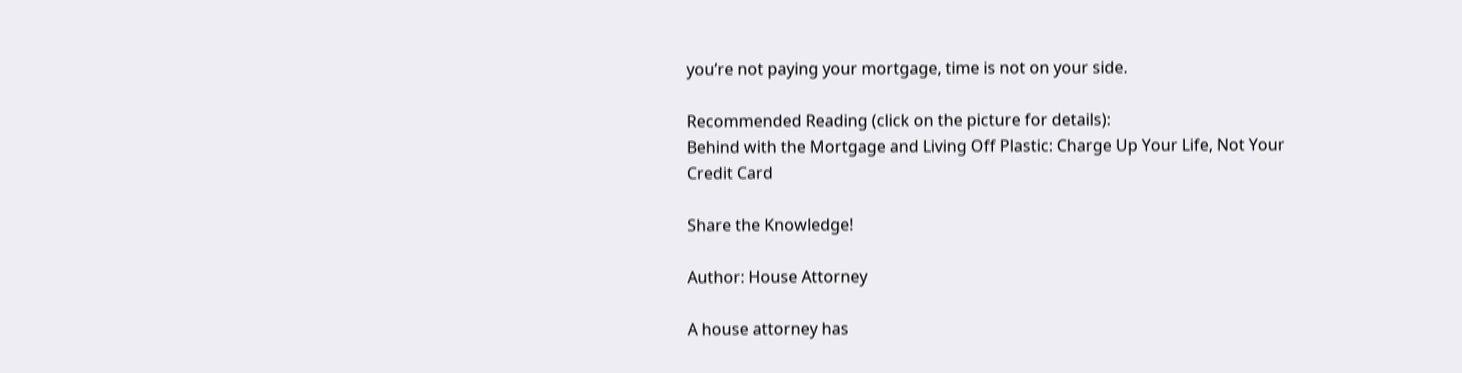you’re not paying your mortgage, time is not on your side.

Recommended Reading (click on the picture for details):
Behind with the Mortgage and Living Off Plastic: Charge Up Your Life, Not Your Credit Card

Share the Knowledge!

Author: House Attorney

A house attorney has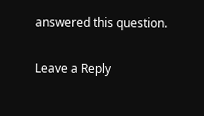answered this question.

Leave a Reply